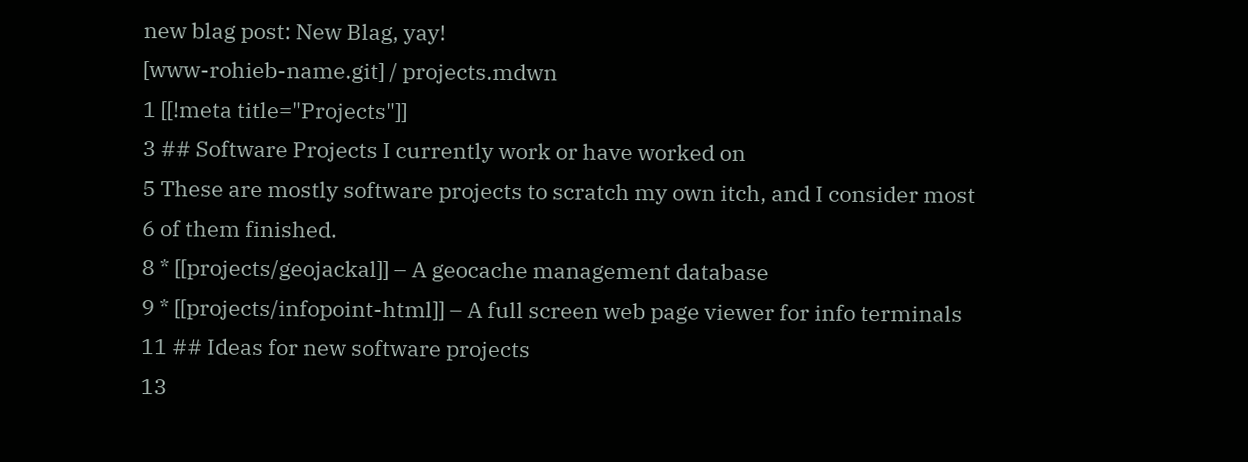new blag post: New Blag, yay!
[www-rohieb-name.git] / projects.mdwn
1 [[!meta title="Projects"]]
3 ## Software Projects I currently work or have worked on
5 These are mostly software projects to scratch my own itch, and I consider most
6 of them finished.
8 * [[projects/geojackal]] – A geocache management database
9 * [[projects/infopoint-html]] – A full screen web page viewer for info terminals
11 ## Ideas for new software projects
13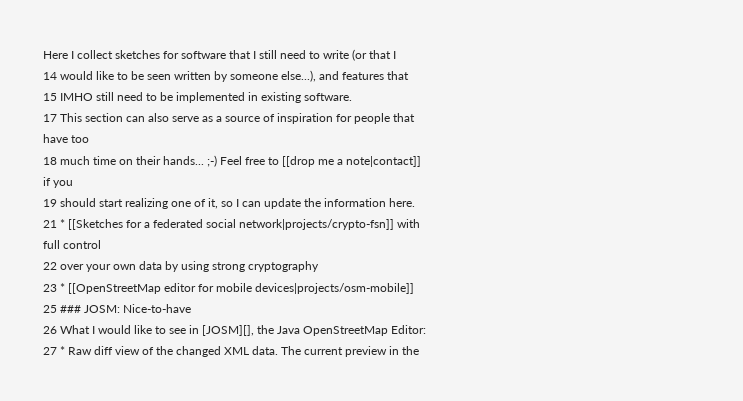Here I collect sketches for software that I still need to write (or that I
14 would like to be seen written by someone else...), and features that
15 IMHO still need to be implemented in existing software.
17 This section can also serve as a source of inspiration for people that have too
18 much time on their hands... ;-) Feel free to [[drop me a note|contact]] if you
19 should start realizing one of it, so I can update the information here.
21 * [[Sketches for a federated social network|projects/crypto-fsn]] with full control
22 over your own data by using strong cryptography
23 * [[OpenStreetMap editor for mobile devices|projects/osm-mobile]]
25 ### JOSM: Nice-to-have
26 What I would like to see in [JOSM][], the Java OpenStreetMap Editor:
27 * Raw diff view of the changed XML data. The current preview in the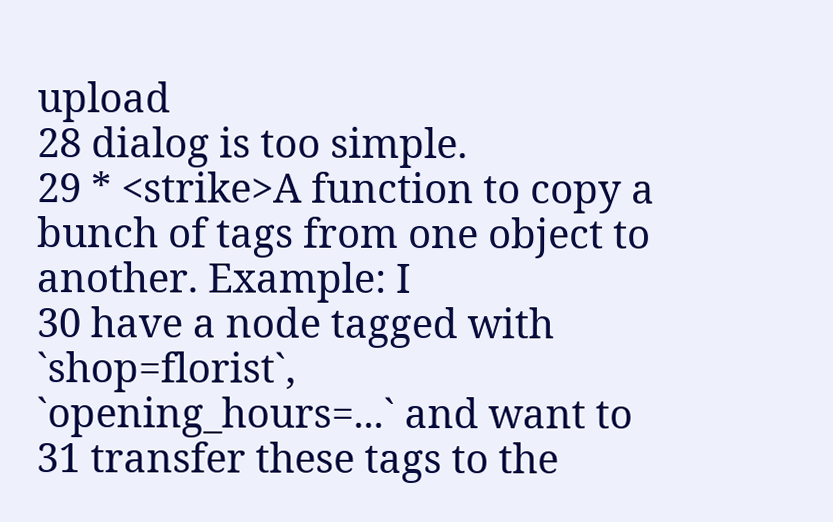upload
28 dialog is too simple.
29 * <strike>A function to copy a bunch of tags from one object to another. Example: I
30 have a node tagged with `shop=florist`, `opening_hours=...` and want to
31 transfer these tags to the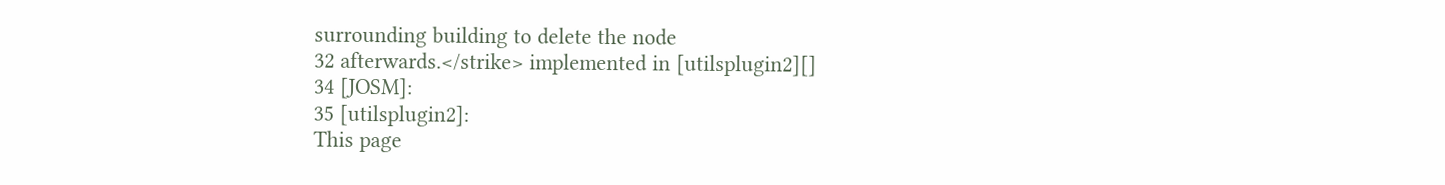surrounding building to delete the node
32 afterwards.</strike> implemented in [utilsplugin2][]
34 [JOSM]:
35 [utilsplugin2]:
This page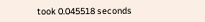took 0.045518 seconds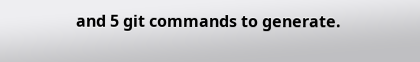and 5 git commands to generate.